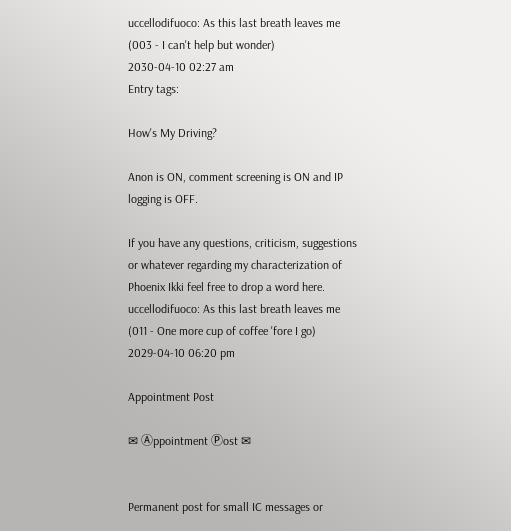uccellodifuoco: As this last breath leaves me (003 - I can't help but wonder)
2030-04-10 02:27 am
Entry tags:

How's My Driving?

Anon is ON, comment screening is ON and IP logging is OFF.

If you have any questions, criticism, suggestions or whatever regarding my characterization of Phoenix Ikki feel free to drop a word here.
uccellodifuoco: As this last breath leaves me (011 - One more cup of coffee 'fore I go)
2029-04-10 06:20 pm

Appointment Post

✉ Ⓐppointment Ⓟost ✉


Permanent post for small IC messages or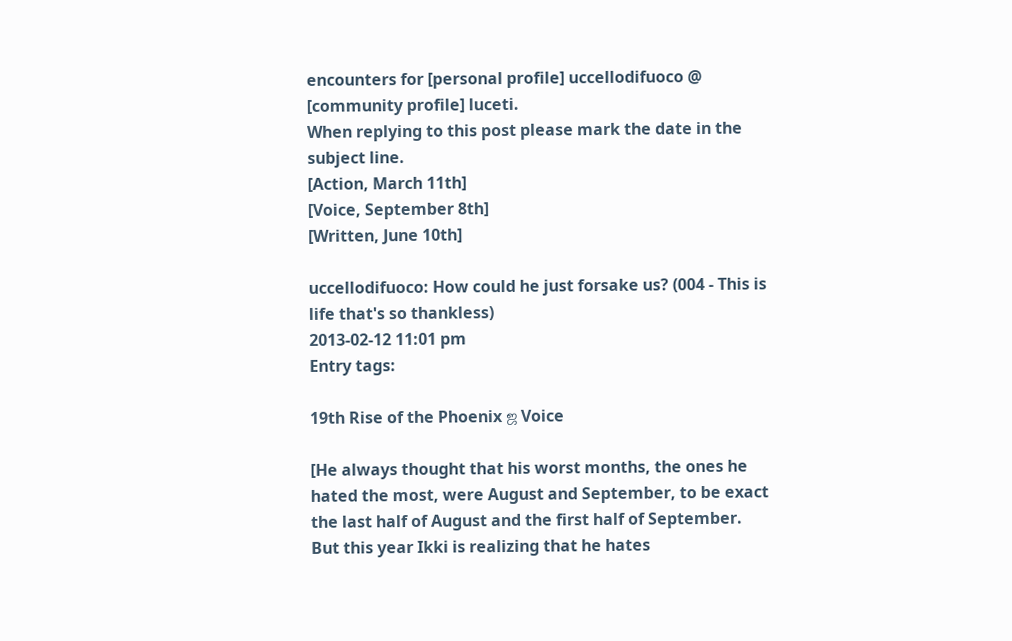encounters for [personal profile] uccellodifuoco @ [community profile] luceti.
When replying to this post please mark the date in the subject line.
[Action, March 11th]
[Voice, September 8th]
[Written, June 10th]

uccellodifuoco: How could he just forsake us? (004 - This is life that's so thankless)
2013-02-12 11:01 pm
Entry tags:

19th Rise of the Phoenix ஜ Voice

[He always thought that his worst months, the ones he hated the most, were August and September, to be exact the last half of August and the first half of September. But this year Ikki is realizing that he hates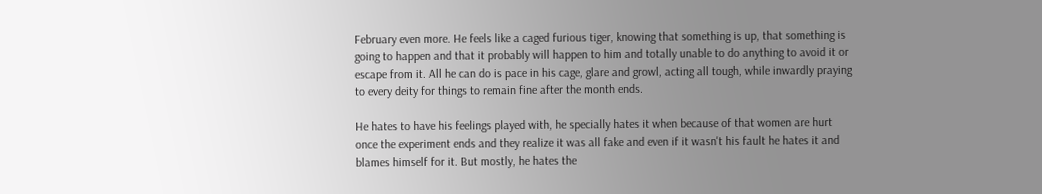February even more. He feels like a caged furious tiger, knowing that something is up, that something is going to happen and that it probably will happen to him and totally unable to do anything to avoid it or escape from it. All he can do is pace in his cage, glare and growl, acting all tough, while inwardly praying to every deity for things to remain fine after the month ends.

He hates to have his feelings played with, he specially hates it when because of that women are hurt once the experiment ends and they realize it was all fake and even if it wasn't his fault he hates it and blames himself for it. But mostly, he hates the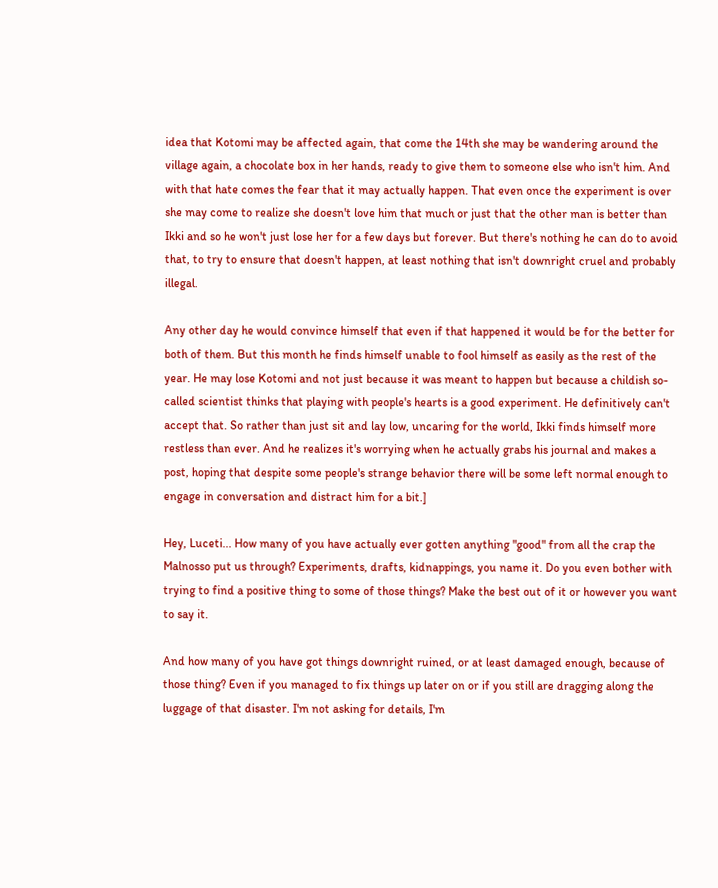idea that Kotomi may be affected again, that come the 14th she may be wandering around the village again, a chocolate box in her hands, ready to give them to someone else who isn't him. And with that hate comes the fear that it may actually happen. That even once the experiment is over she may come to realize she doesn't love him that much or just that the other man is better than Ikki and so he won't just lose her for a few days but forever. But there's nothing he can do to avoid that, to try to ensure that doesn't happen, at least nothing that isn't downright cruel and probably illegal.

Any other day he would convince himself that even if that happened it would be for the better for both of them. But this month he finds himself unable to fool himself as easily as the rest of the year. He may lose Kotomi and not just because it was meant to happen but because a childish so-called scientist thinks that playing with people's hearts is a good experiment. He definitively can't accept that. So rather than just sit and lay low, uncaring for the world, Ikki finds himself more restless than ever. And he realizes it's worrying when he actually grabs his journal and makes a post, hoping that despite some people's strange behavior there will be some left normal enough to engage in conversation and distract him for a bit.]

Hey, Luceti... How many of you have actually ever gotten anything "good" from all the crap the Malnosso put us through? Experiments, drafts, kidnappings, you name it. Do you even bother with trying to find a positive thing to some of those things? Make the best out of it or however you want to say it.

And how many of you have got things downright ruined, or at least damaged enough, because of those thing? Even if you managed to fix things up later on or if you still are dragging along the luggage of that disaster. I'm not asking for details, I'm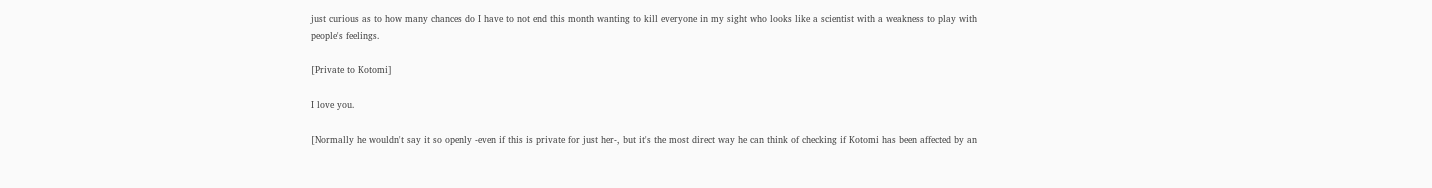just curious as to how many chances do I have to not end this month wanting to kill everyone in my sight who looks like a scientist with a weakness to play with people's feelings.

[Private to Kotomi]

I love you.

[Normally he wouldn't say it so openly -even if this is private for just her-, but it's the most direct way he can think of checking if Kotomi has been affected by an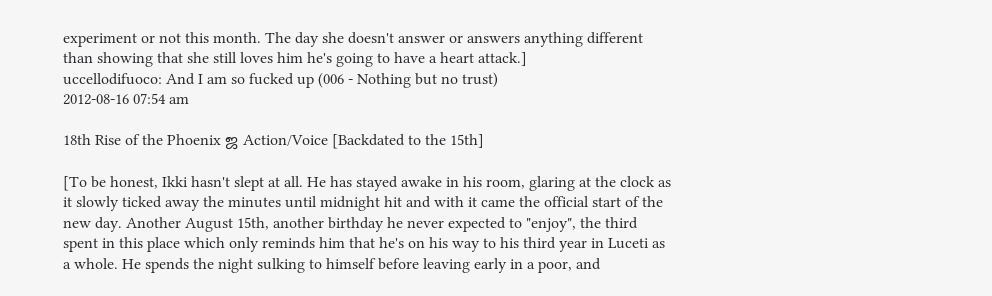experiment or not this month. The day she doesn't answer or answers anything different than showing that she still loves him he's going to have a heart attack.]
uccellodifuoco: And I am so fucked up (006 - Nothing but no trust)
2012-08-16 07:54 am

18th Rise of the Phoenix ஜ Action/Voice [Backdated to the 15th]

[To be honest, Ikki hasn't slept at all. He has stayed awake in his room, glaring at the clock as it slowly ticked away the minutes until midnight hit and with it came the official start of the new day. Another August 15th, another birthday he never expected to "enjoy", the third spent in this place which only reminds him that he's on his way to his third year in Luceti as a whole. He spends the night sulking to himself before leaving early in a poor, and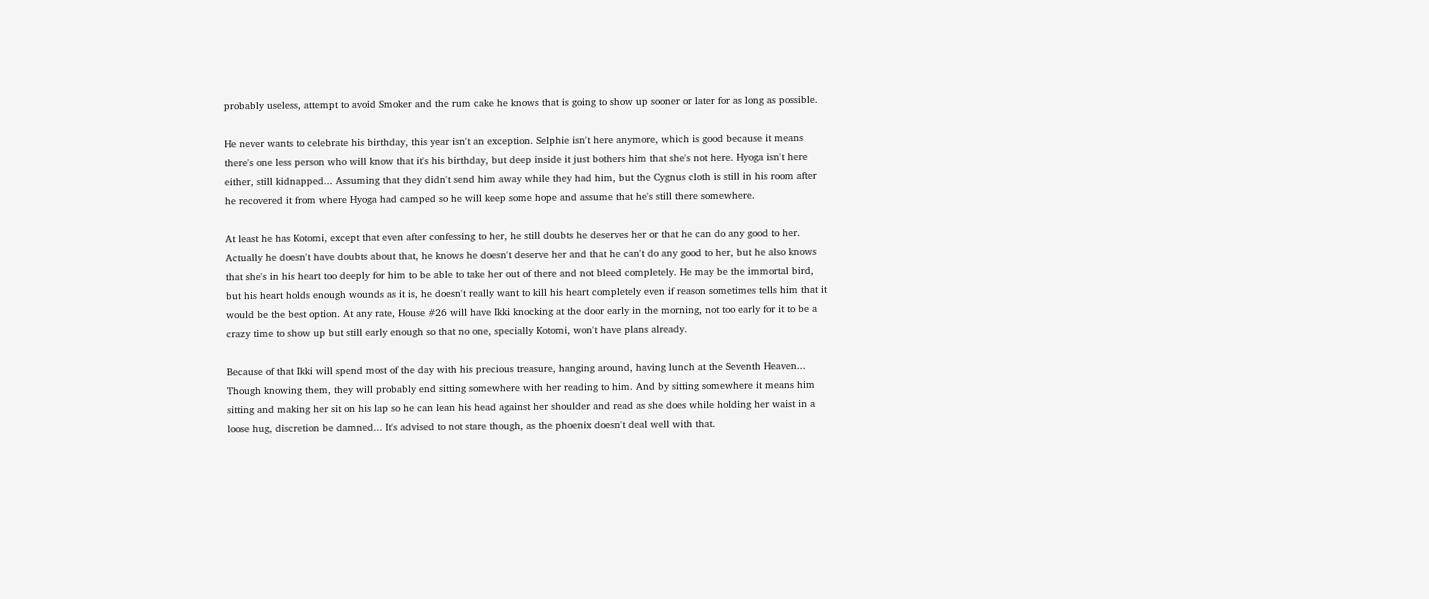probably useless, attempt to avoid Smoker and the rum cake he knows that is going to show up sooner or later for as long as possible.

He never wants to celebrate his birthday, this year isn't an exception. Selphie isn't here anymore, which is good because it means there's one less person who will know that it's his birthday, but deep inside it just bothers him that she's not here. Hyoga isn't here either, still kidnapped... Assuming that they didn't send him away while they had him, but the Cygnus cloth is still in his room after he recovered it from where Hyoga had camped so he will keep some hope and assume that he's still there somewhere.

At least he has Kotomi, except that even after confessing to her, he still doubts he deserves her or that he can do any good to her. Actually he doesn't have doubts about that, he knows he doesn't deserve her and that he can't do any good to her, but he also knows that she's in his heart too deeply for him to be able to take her out of there and not bleed completely. He may be the immortal bird, but his heart holds enough wounds as it is, he doesn't really want to kill his heart completely even if reason sometimes tells him that it would be the best option. At any rate, House #26 will have Ikki knocking at the door early in the morning, not too early for it to be a crazy time to show up but still early enough so that no one, specially Kotomi, won't have plans already.

Because of that Ikki will spend most of the day with his precious treasure, hanging around, having lunch at the Seventh Heaven... Though knowing them, they will probably end sitting somewhere with her reading to him. And by sitting somewhere it means him sitting and making her sit on his lap so he can lean his head against her shoulder and read as she does while holding her waist in a loose hug, discretion be damned... It's advised to not stare though, as the phoenix doesn't deal well with that.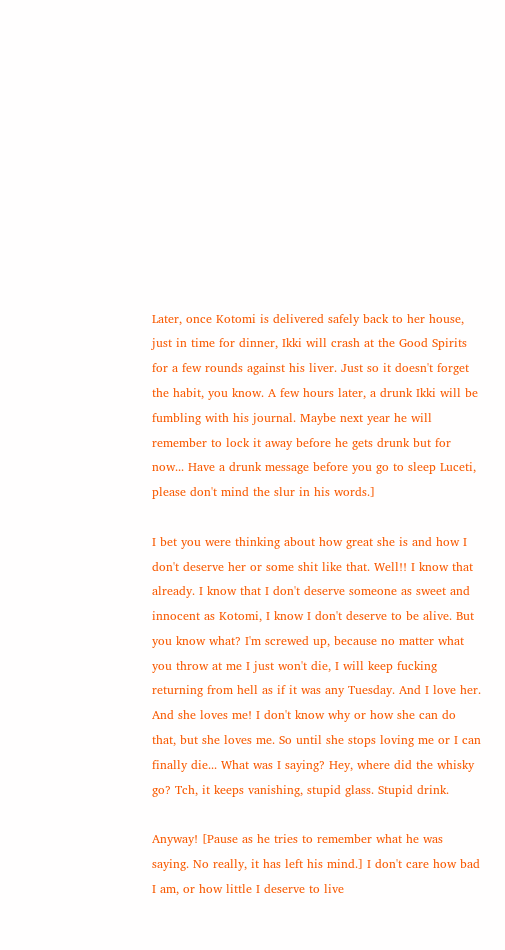Later, once Kotomi is delivered safely back to her house, just in time for dinner, Ikki will crash at the Good Spirits for a few rounds against his liver. Just so it doesn't forget the habit, you know. A few hours later, a drunk Ikki will be fumbling with his journal. Maybe next year he will remember to lock it away before he gets drunk but for now... Have a drunk message before you go to sleep Luceti, please don't mind the slur in his words.]

I bet you were thinking about how great she is and how I don't deserve her or some shit like that. Well!! I know that already. I know that I don't deserve someone as sweet and innocent as Kotomi, I know I don't deserve to be alive. But you know what? I'm screwed up, because no matter what you throw at me I just won't die, I will keep fucking returning from hell as if it was any Tuesday. And I love her. And she loves me! I don't know why or how she can do that, but she loves me. So until she stops loving me or I can finally die... What was I saying? Hey, where did the whisky go? Tch, it keeps vanishing, stupid glass. Stupid drink.

Anyway! [Pause as he tries to remember what he was saying. No really, it has left his mind.] I don't care how bad I am, or how little I deserve to live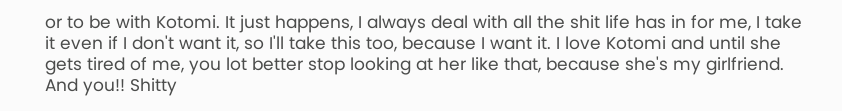or to be with Kotomi. It just happens, I always deal with all the shit life has in for me, I take it even if I don't want it, so I'll take this too, because I want it. I love Kotomi and until she gets tired of me, you lot better stop looking at her like that, because she's my girlfriend. And you!! Shitty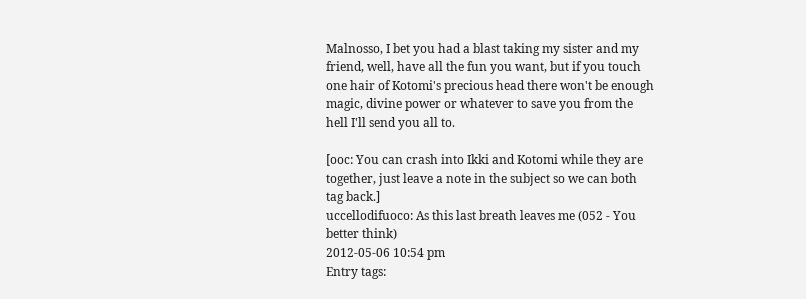Malnosso, I bet you had a blast taking my sister and my friend, well, have all the fun you want, but if you touch one hair of Kotomi's precious head there won't be enough magic, divine power or whatever to save you from the hell I'll send you all to.

[ooc: You can crash into Ikki and Kotomi while they are together, just leave a note in the subject so we can both tag back.]
uccellodifuoco: As this last breath leaves me (052 - You better think)
2012-05-06 10:54 pm
Entry tags: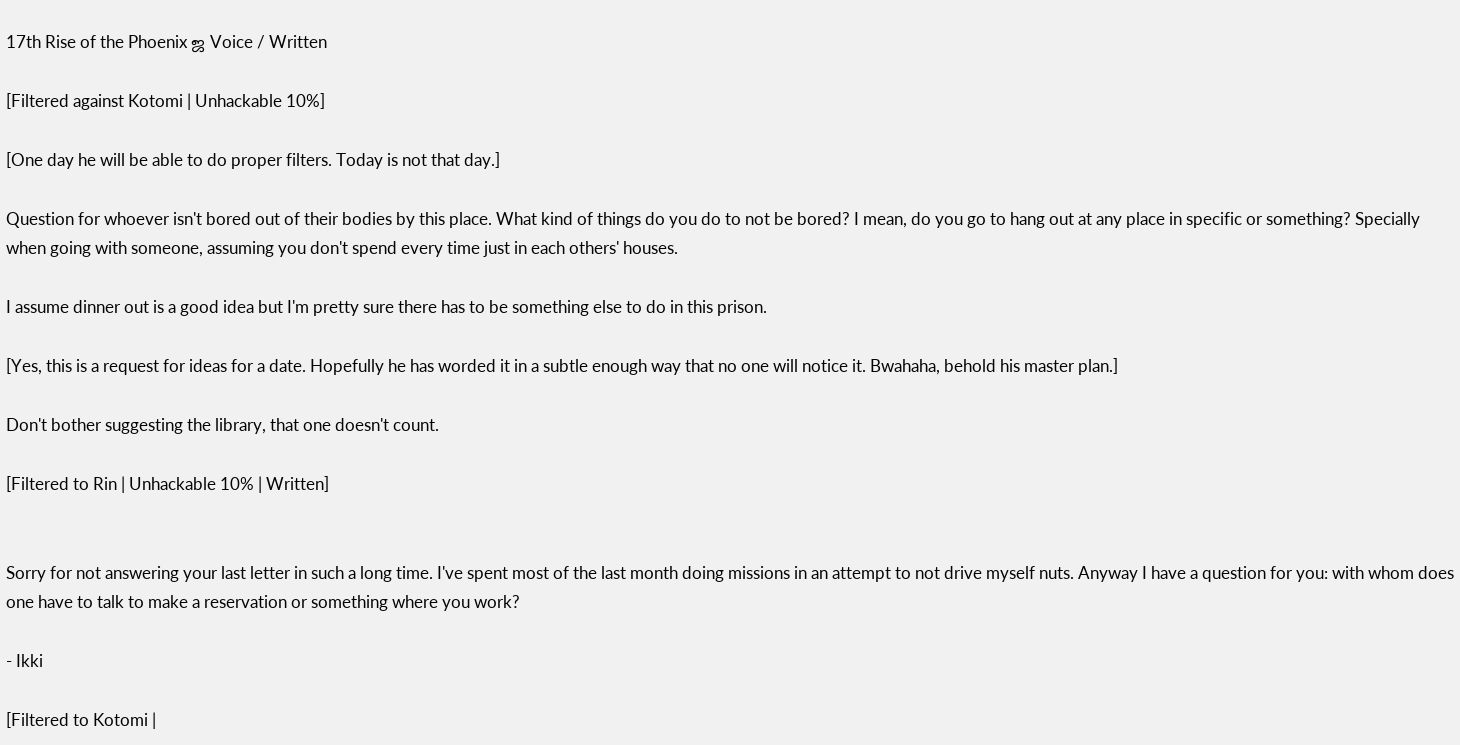17th Rise of the Phoenix ஜ Voice / Written

[Filtered against Kotomi | Unhackable 10%]

[One day he will be able to do proper filters. Today is not that day.]

Question for whoever isn't bored out of their bodies by this place. What kind of things do you do to not be bored? I mean, do you go to hang out at any place in specific or something? Specially when going with someone, assuming you don't spend every time just in each others' houses.

I assume dinner out is a good idea but I'm pretty sure there has to be something else to do in this prison.

[Yes, this is a request for ideas for a date. Hopefully he has worded it in a subtle enough way that no one will notice it. Bwahaha, behold his master plan.]

Don't bother suggesting the library, that one doesn't count.

[Filtered to Rin | Unhackable 10% | Written]


Sorry for not answering your last letter in such a long time. I've spent most of the last month doing missions in an attempt to not drive myself nuts. Anyway I have a question for you: with whom does one have to talk to make a reservation or something where you work?

- Ikki

[Filtered to Kotomi |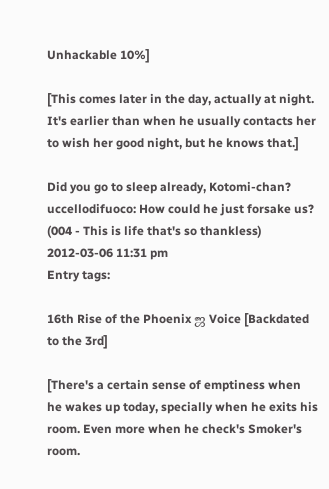Unhackable 10%]

[This comes later in the day, actually at night. It's earlier than when he usually contacts her to wish her good night, but he knows that.]

Did you go to sleep already, Kotomi-chan?
uccellodifuoco: How could he just forsake us? (004 - This is life that's so thankless)
2012-03-06 11:31 pm
Entry tags:

16th Rise of the Phoenix ஜ Voice [Backdated to the 3rd]

[There's a certain sense of emptiness when he wakes up today, specially when he exits his room. Even more when he check's Smoker's room.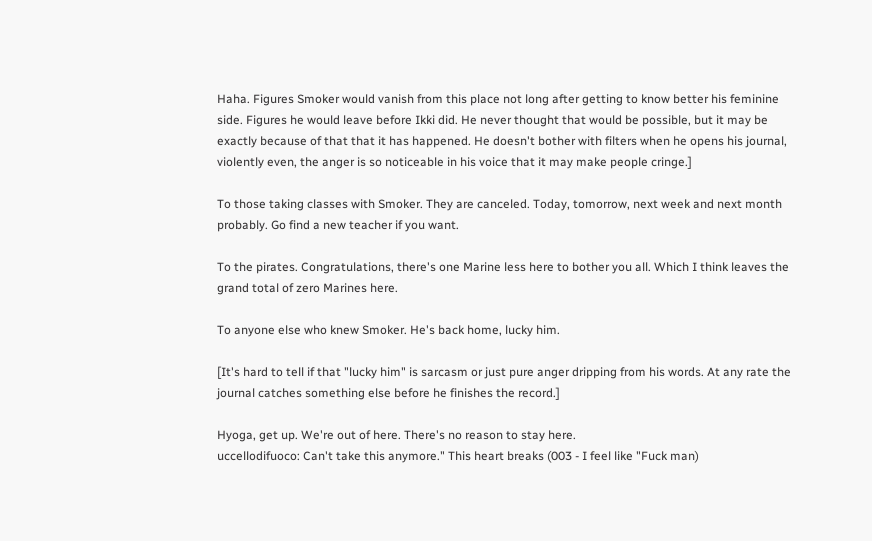Haha. Figures Smoker would vanish from this place not long after getting to know better his feminine side. Figures he would leave before Ikki did. He never thought that would be possible, but it may be exactly because of that that it has happened. He doesn't bother with filters when he opens his journal, violently even, the anger is so noticeable in his voice that it may make people cringe.]

To those taking classes with Smoker. They are canceled. Today, tomorrow, next week and next month probably. Go find a new teacher if you want.

To the pirates. Congratulations, there's one Marine less here to bother you all. Which I think leaves the grand total of zero Marines here.

To anyone else who knew Smoker. He's back home, lucky him.

[It's hard to tell if that "lucky him" is sarcasm or just pure anger dripping from his words. At any rate the journal catches something else before he finishes the record.]

Hyoga, get up. We're out of here. There's no reason to stay here.
uccellodifuoco: Can't take this anymore." This heart breaks (003 - I feel like "Fuck man)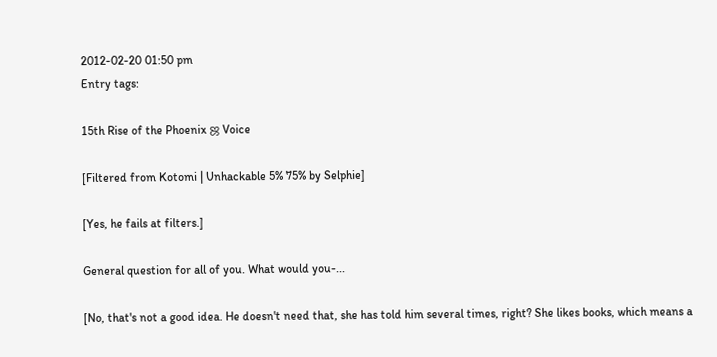2012-02-20 01:50 pm
Entry tags:

15th Rise of the Phoenix ஜ Voice

[Filtered from Kotomi | Unhackable 5% 75% by Selphie]

[Yes, he fails at filters.]

General question for all of you. What would you-...

[No, that's not a good idea. He doesn't need that, she has told him several times, right? She likes books, which means a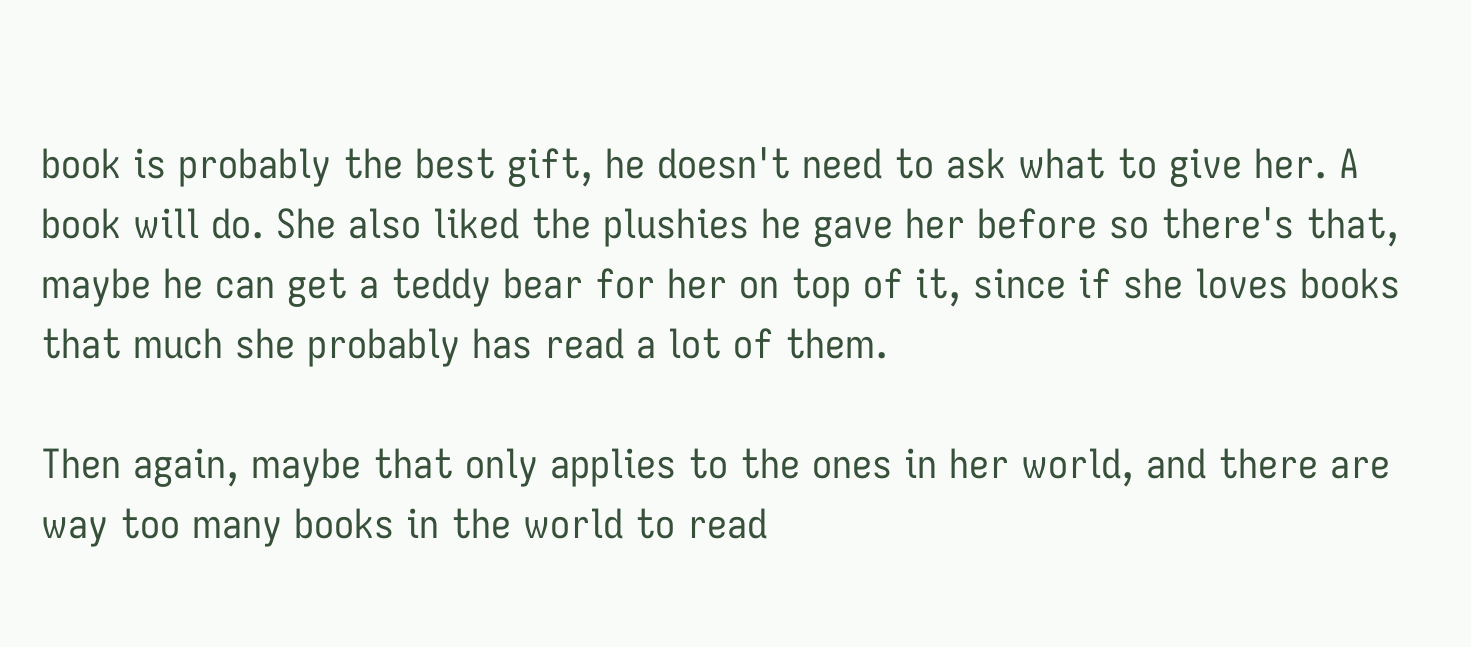book is probably the best gift, he doesn't need to ask what to give her. A book will do. She also liked the plushies he gave her before so there's that, maybe he can get a teddy bear for her on top of it, since if she loves books that much she probably has read a lot of them.

Then again, maybe that only applies to the ones in her world, and there are way too many books in the world to read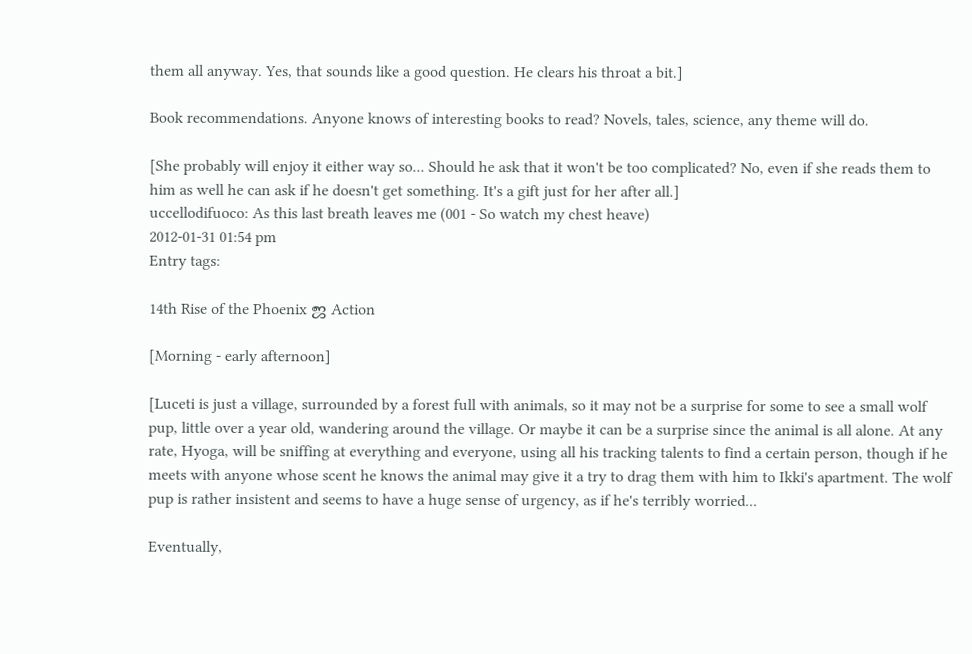them all anyway. Yes, that sounds like a good question. He clears his throat a bit.]

Book recommendations. Anyone knows of interesting books to read? Novels, tales, science, any theme will do.

[She probably will enjoy it either way so... Should he ask that it won't be too complicated? No, even if she reads them to him as well he can ask if he doesn't get something. It's a gift just for her after all.]
uccellodifuoco: As this last breath leaves me (001 - So watch my chest heave)
2012-01-31 01:54 pm
Entry tags:

14th Rise of the Phoenix ஜ Action

[Morning - early afternoon]

[Luceti is just a village, surrounded by a forest full with animals, so it may not be a surprise for some to see a small wolf pup, little over a year old, wandering around the village. Or maybe it can be a surprise since the animal is all alone. At any rate, Hyoga, will be sniffing at everything and everyone, using all his tracking talents to find a certain person, though if he meets with anyone whose scent he knows the animal may give it a try to drag them with him to Ikki's apartment. The wolf pup is rather insistent and seems to have a huge sense of urgency, as if he's terribly worried...

Eventually,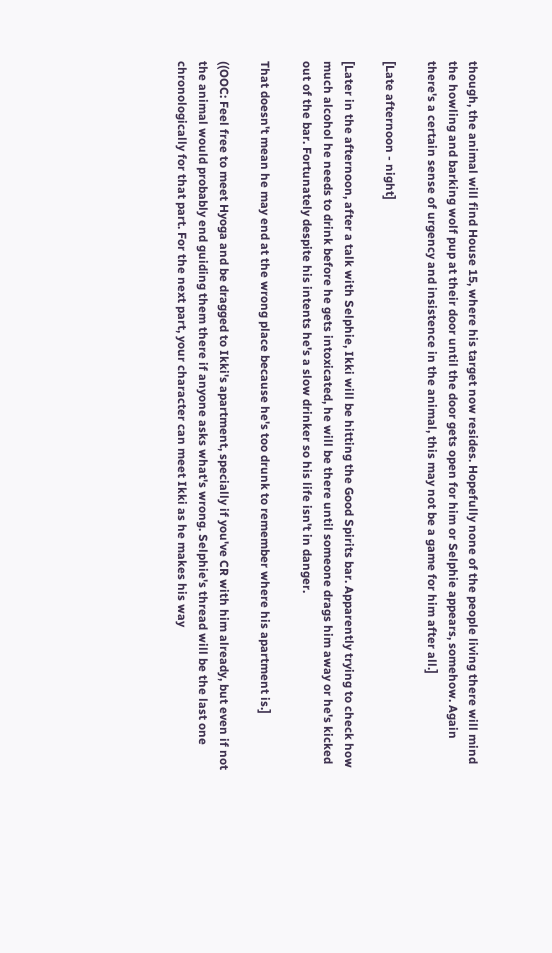though, the animal will find House 15, where his target now resides. Hopefully none of the people living there will mind the howling and barking wolf pup at their door until the door gets open for him or Selphie appears, somehow. Again there's a certain sense of urgency and insistence in the animal, this may not be a game for him after all.]

[Late afternoon - night]

[Later in the afternoon, after a talk with Selphie, Ikki will be hitting the Good Spirits bar. Apparently trying to check how much alcohol he needs to drink before he gets intoxicated, he will be there until someone drags him away or he's kicked out of the bar. Fortunately despite his intents he's a slow drinker so his life isn't in danger.

That doesn't mean he may end at the wrong place because he's too drunk to remember where his apartment is.]

((OOC: Feel free to meet Hyoga and be dragged to Ikki's apartment, specially if you've CR with him already, but even if not the animal would probably end guiding them there if anyone asks what's wrong. Selphie's thread will be the last one chronologically for that part. For the next part, your character can meet Ikki as he makes his way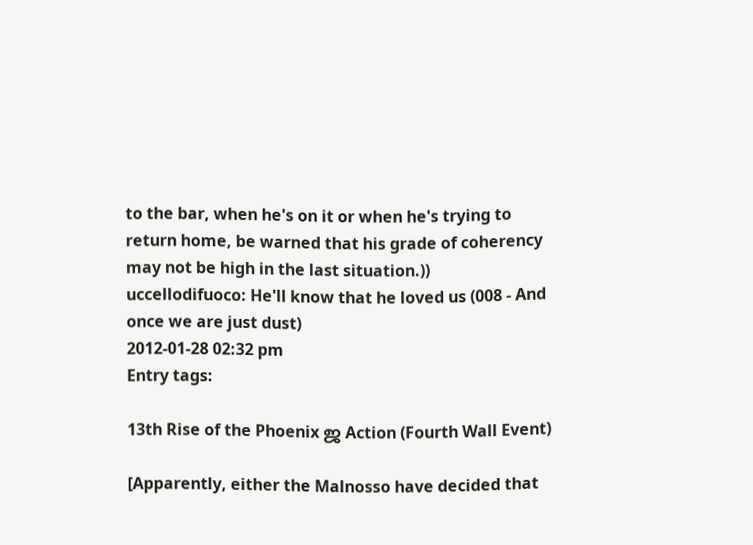to the bar, when he's on it or when he's trying to return home, be warned that his grade of coherency may not be high in the last situation.))
uccellodifuoco: He'll know that he loved us (008 - And once we are just dust)
2012-01-28 02:32 pm
Entry tags:

13th Rise of the Phoenix ஜ Action (Fourth Wall Event)

[Apparently, either the Malnosso have decided that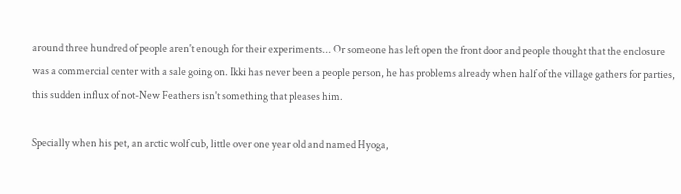around three hundred of people aren't enough for their experiments... Or someone has left open the front door and people thought that the enclosure was a commercial center with a sale going on. Ikki has never been a people person, he has problems already when half of the village gathers for parties, this sudden influx of not-New Feathers isn't something that pleases him.

Specially when his pet, an arctic wolf cub, little over one year old and named Hyoga,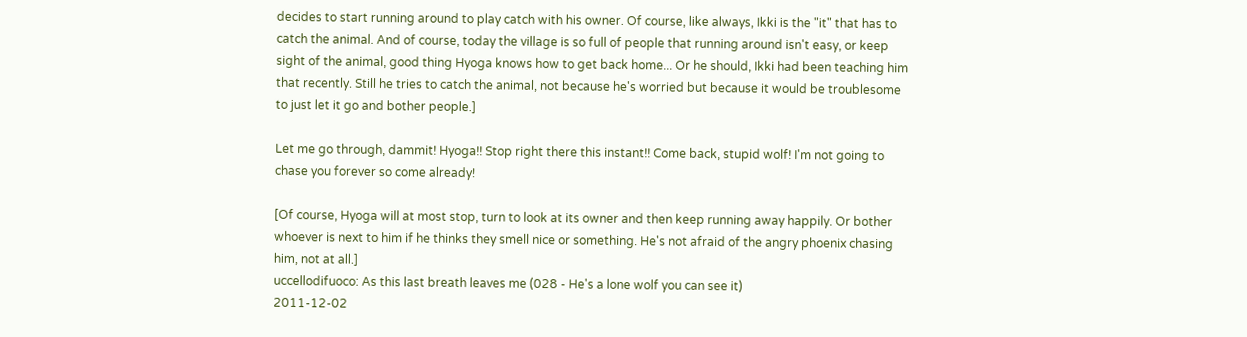decides to start running around to play catch with his owner. Of course, like always, Ikki is the "it" that has to catch the animal. And of course, today the village is so full of people that running around isn't easy, or keep sight of the animal, good thing Hyoga knows how to get back home... Or he should, Ikki had been teaching him that recently. Still he tries to catch the animal, not because he's worried but because it would be troublesome to just let it go and bother people.]

Let me go through, dammit! Hyoga!! Stop right there this instant!! Come back, stupid wolf! I'm not going to chase you forever so come already!

[Of course, Hyoga will at most stop, turn to look at its owner and then keep running away happily. Or bother whoever is next to him if he thinks they smell nice or something. He's not afraid of the angry phoenix chasing him, not at all.]
uccellodifuoco: As this last breath leaves me (028 - He's a lone wolf you can see it)
2011-12-02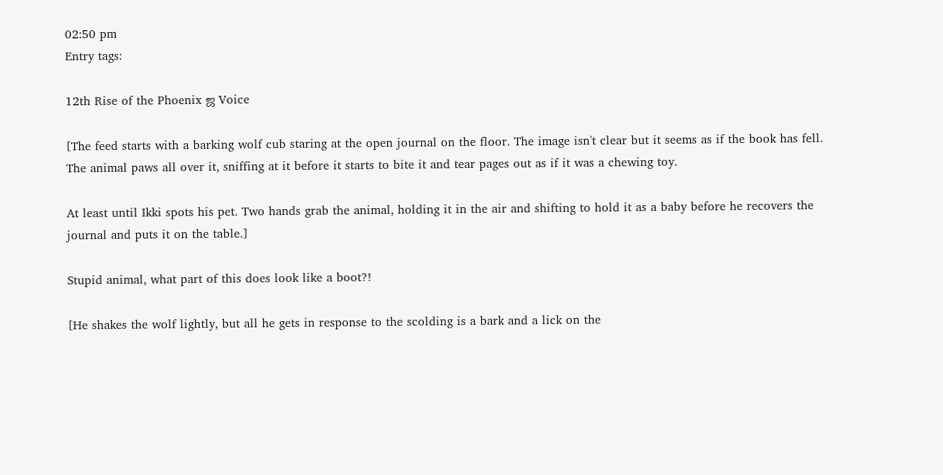02:50 pm
Entry tags:

12th Rise of the Phoenix ஜ Voice

[The feed starts with a barking wolf cub staring at the open journal on the floor. The image isn't clear but it seems as if the book has fell. The animal paws all over it, sniffing at it before it starts to bite it and tear pages out as if it was a chewing toy.

At least until Ikki spots his pet. Two hands grab the animal, holding it in the air and shifting to hold it as a baby before he recovers the journal and puts it on the table.]

Stupid animal, what part of this does look like a boot?!

[He shakes the wolf lightly, but all he gets in response to the scolding is a bark and a lick on the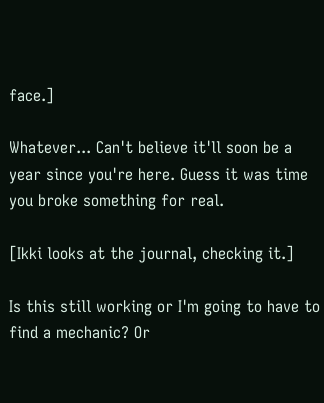face.]

Whatever... Can't believe it'll soon be a year since you're here. Guess it was time you broke something for real.

[Ikki looks at the journal, checking it.]

Is this still working or I'm going to have to find a mechanic? Or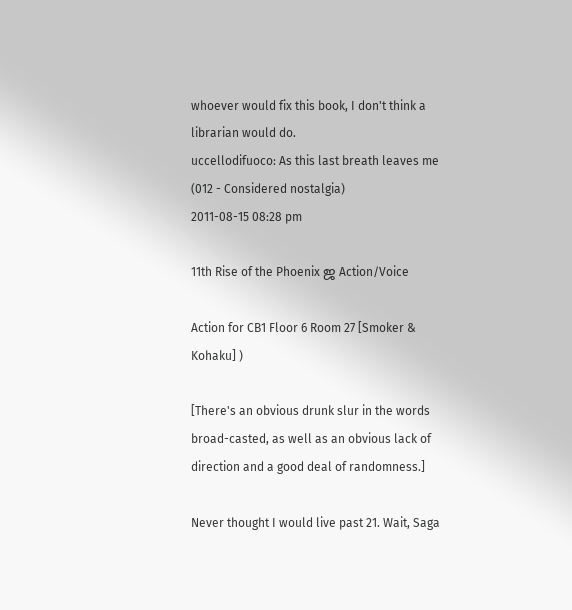whoever would fix this book, I don't think a librarian would do.
uccellodifuoco: As this last breath leaves me (012 - Considered nostalgia)
2011-08-15 08:28 pm

11th Rise of the Phoenix ஜ Action/Voice

Action for CB1 Floor 6 Room 27 [Smoker & Kohaku] )

[There's an obvious drunk slur in the words broad-casted, as well as an obvious lack of direction and a good deal of randomness.]

Never thought I would live past 21. Wait, Saga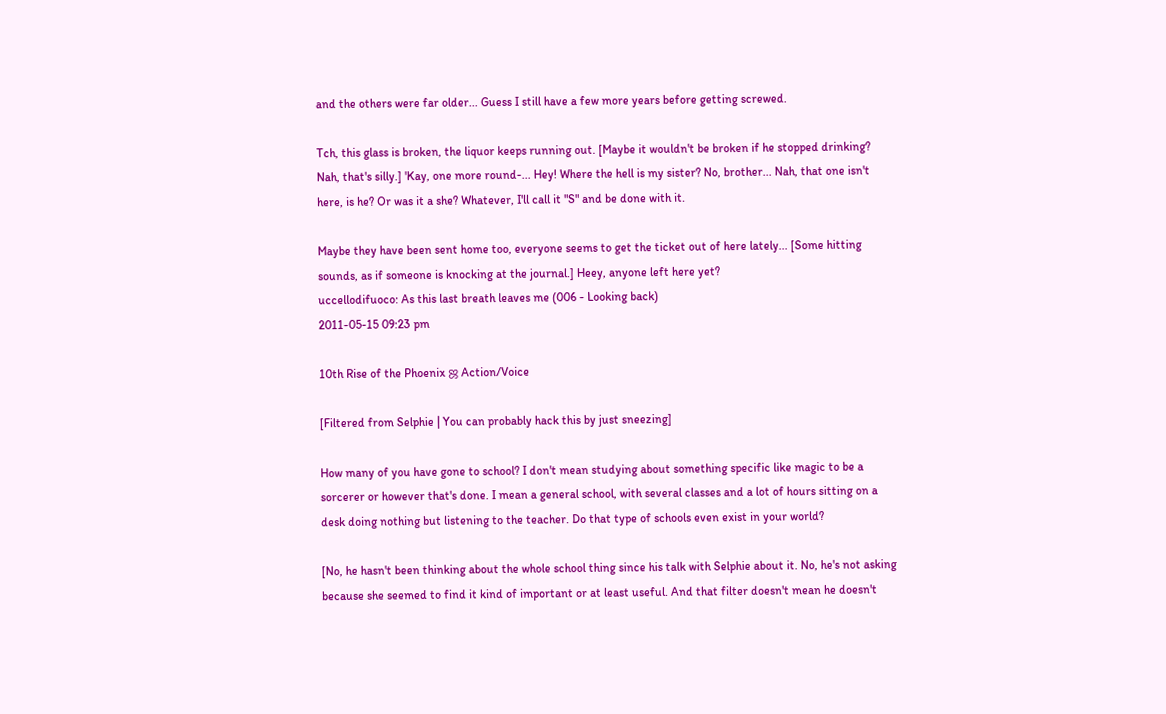and the others were far older... Guess I still have a few more years before getting screwed.

Tch, this glass is broken, the liquor keeps running out. [Maybe it wouldn't be broken if he stopped drinking? Nah, that's silly.] 'Kay, one more round-... Hey! Where the hell is my sister? No, brother... Nah, that one isn't here, is he? Or was it a she? Whatever, I'll call it "S" and be done with it.

Maybe they have been sent home too, everyone seems to get the ticket out of here lately... [Some hitting sounds, as if someone is knocking at the journal.] Heey, anyone left here yet?
uccellodifuoco: As this last breath leaves me (006 - Looking back)
2011-05-15 09:23 pm

10th Rise of the Phoenix ஜ Action/Voice

[Filtered from Selphie | You can probably hack this by just sneezing]

How many of you have gone to school? I don't mean studying about something specific like magic to be a sorcerer or however that's done. I mean a general school, with several classes and a lot of hours sitting on a desk doing nothing but listening to the teacher. Do that type of schools even exist in your world?

[No, he hasn't been thinking about the whole school thing since his talk with Selphie about it. No, he's not asking because she seemed to find it kind of important or at least useful. And that filter doesn't mean he doesn't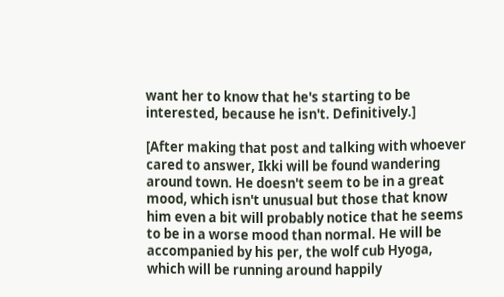want her to know that he's starting to be interested, because he isn't. Definitively.]

[After making that post and talking with whoever cared to answer, Ikki will be found wandering around town. He doesn't seem to be in a great mood, which isn't unusual but those that know him even a bit will probably notice that he seems to be in a worse mood than normal. He will be accompanied by his per, the wolf cub Hyoga, which will be running around happily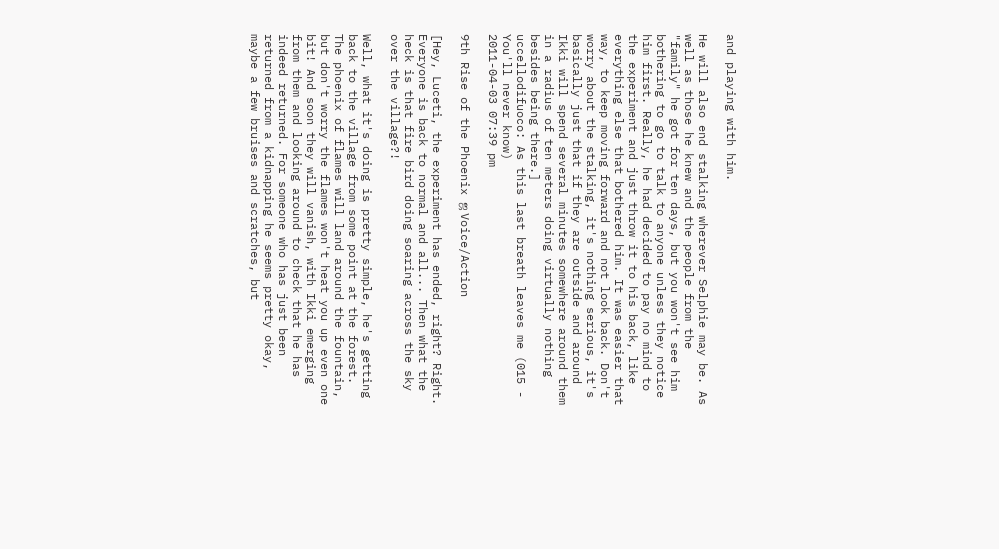and playing with him.

He will also end stalking wherever Selphie may be. As well as those he knew and the people from the "family" he got for ten days, but you won't see him bothering to go to talk to anyone unless they notice him first. Really, he had decided to pay no mind to the experiment and just throw it to his back, like everything else that bothered him. It was easier that way, to keep moving forward and not look back. Don't worry about the stalking, it's nothing serious, it's basically just that if they are outside and around Ikki will spend several minutes somewhere around them in a radius of ten meters doing virtually nothing besides being there.]
uccellodifuoco: As this last breath leaves me (015 - You'll never know)
2011-04-03 07:39 pm

9th Rise of the Phoenix ஜ Voice/Action

[Hey, Luceti, the experiment has ended, right? Right. Everyone is back to normal and all... Then what the heck is that fire bird doing soaring across the sky over the village?!

Well, what it's doing is pretty simple, he's getting back to the village from some point at the forest. The phoenix of flames will land around the fountain, but don't worry the flames won't heat you up even one bit! And soon they will vanish, with Ikki emerging from them and looking around to check that he has indeed returned. For someone who has just been returned from a kidnapping he seems pretty okay, maybe a few bruises and scratches, but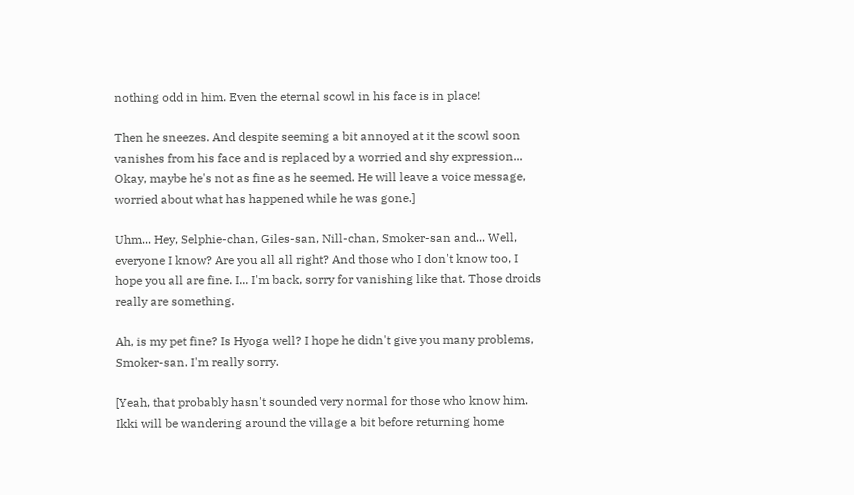nothing odd in him. Even the eternal scowl in his face is in place!

Then he sneezes. And despite seeming a bit annoyed at it the scowl soon vanishes from his face and is replaced by a worried and shy expression... Okay, maybe he's not as fine as he seemed. He will leave a voice message, worried about what has happened while he was gone.]

Uhm... Hey, Selphie-chan, Giles-san, Nill-chan, Smoker-san and... Well, everyone I know? Are you all all right? And those who I don't know too, I hope you all are fine. I... I'm back, sorry for vanishing like that. Those droids really are something.

Ah, is my pet fine? Is Hyoga well? I hope he didn't give you many problems, Smoker-san. I'm really sorry.

[Yeah, that probably hasn't sounded very normal for those who know him. Ikki will be wandering around the village a bit before returning home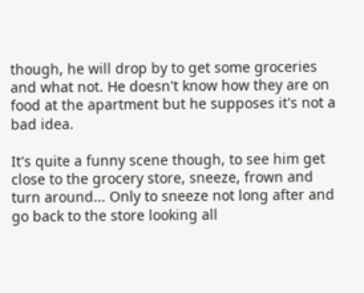though, he will drop by to get some groceries and what not. He doesn't know how they are on food at the apartment but he supposes it's not a bad idea.

It's quite a funny scene though, to see him get close to the grocery store, sneeze, frown and turn around... Only to sneeze not long after and go back to the store looking all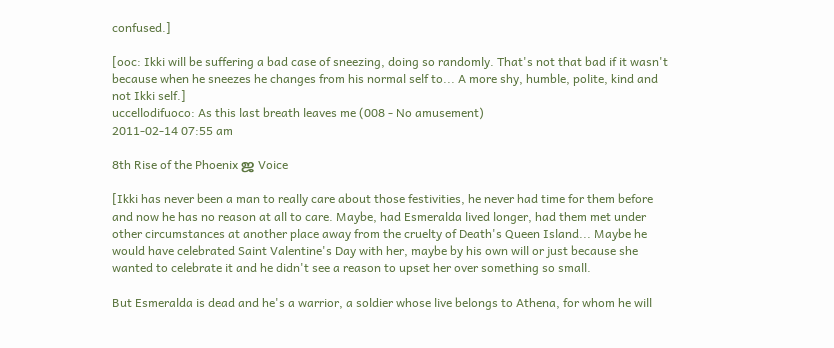confused.]

[ooc: Ikki will be suffering a bad case of sneezing, doing so randomly. That's not that bad if it wasn't because when he sneezes he changes from his normal self to... A more shy, humble, polite, kind and not Ikki self.]
uccellodifuoco: As this last breath leaves me (008 - No amusement)
2011-02-14 07:55 am

8th Rise of the Phoenix ஜ Voice

[Ikki has never been a man to really care about those festivities, he never had time for them before and now he has no reason at all to care. Maybe, had Esmeralda lived longer, had them met under other circumstances at another place away from the cruelty of Death's Queen Island... Maybe he would have celebrated Saint Valentine's Day with her, maybe by his own will or just because she wanted to celebrate it and he didn't see a reason to upset her over something so small.

But Esmeralda is dead and he's a warrior, a soldier whose live belongs to Athena, for whom he will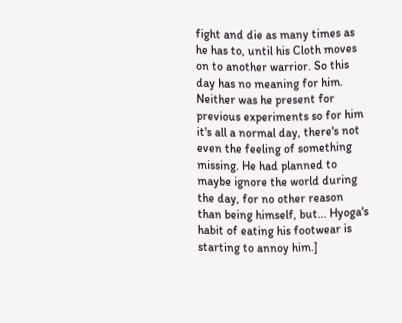fight and die as many times as he has to, until his Cloth moves on to another warrior. So this day has no meaning for him. Neither was he present for previous experiments so for him it's all a normal day, there's not even the feeling of something missing. He had planned to maybe ignore the world during the day, for no other reason than being himself, but... Hyoga's habit of eating his footwear is starting to annoy him.]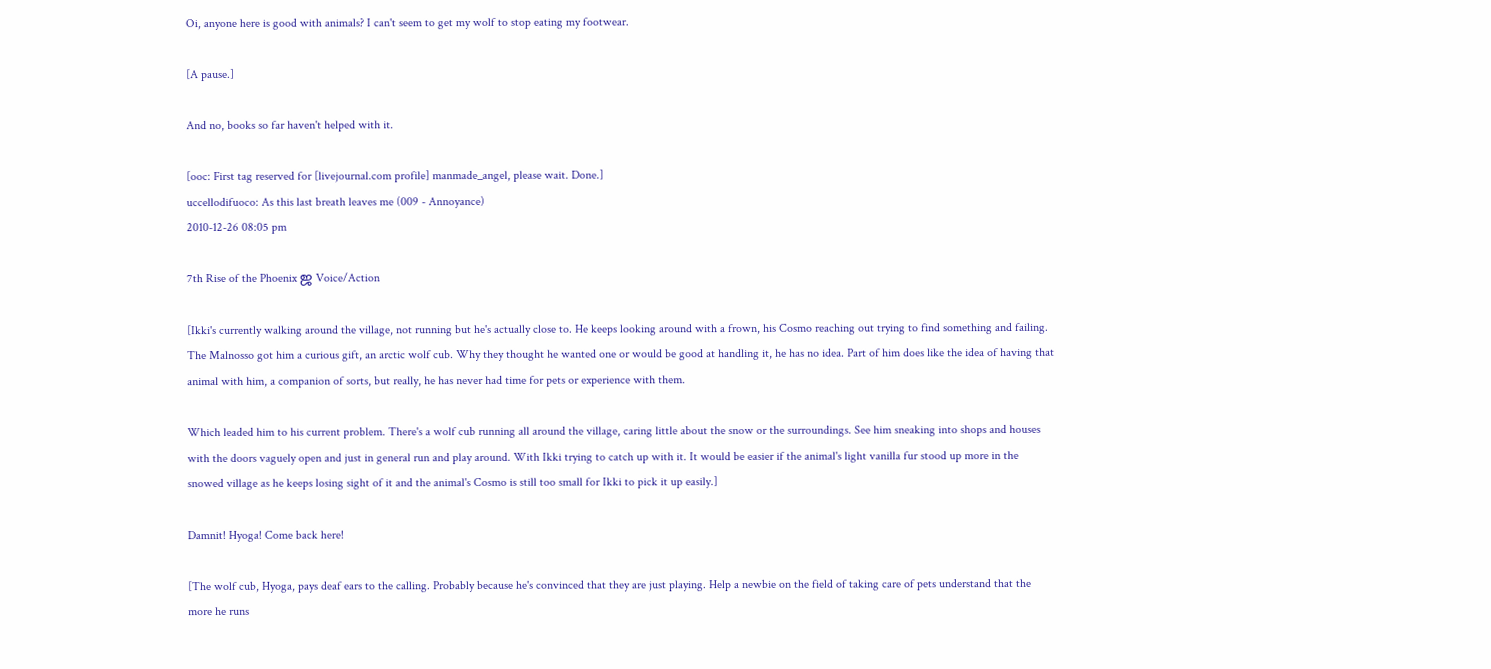Oi, anyone here is good with animals? I can't seem to get my wolf to stop eating my footwear.

[A pause.]

And no, books so far haven't helped with it.

[ooc: First tag reserved for [livejournal.com profile] manmade_angel, please wait. Done.]
uccellodifuoco: As this last breath leaves me (009 - Annoyance)
2010-12-26 08:05 pm

7th Rise of the Phoenix ஜ Voice/Action

[Ikki's currently walking around the village, not running but he's actually close to. He keeps looking around with a frown, his Cosmo reaching out trying to find something and failing. The Malnosso got him a curious gift, an arctic wolf cub. Why they thought he wanted one or would be good at handling it, he has no idea. Part of him does like the idea of having that animal with him, a companion of sorts, but really, he has never had time for pets or experience with them.

Which leaded him to his current problem. There's a wolf cub running all around the village, caring little about the snow or the surroundings. See him sneaking into shops and houses with the doors vaguely open and just in general run and play around. With Ikki trying to catch up with it. It would be easier if the animal's light vanilla fur stood up more in the snowed village as he keeps losing sight of it and the animal's Cosmo is still too small for Ikki to pick it up easily.]

Damnit! Hyoga! Come back here!

[The wolf cub, Hyoga, pays deaf ears to the calling. Probably because he's convinced that they are just playing. Help a newbie on the field of taking care of pets understand that the more he runs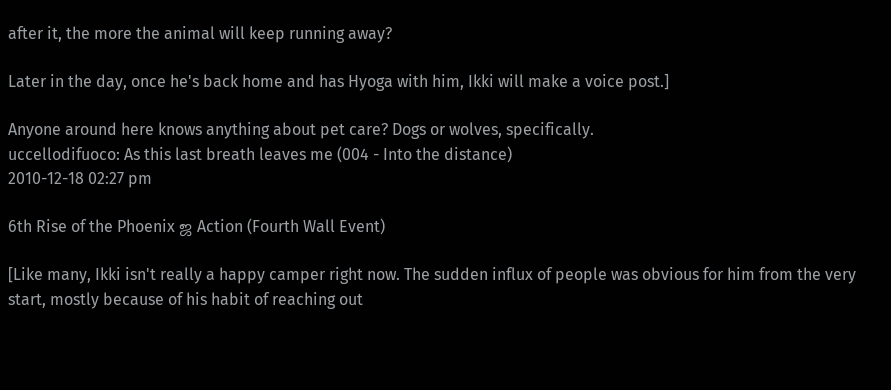after it, the more the animal will keep running away?

Later in the day, once he's back home and has Hyoga with him, Ikki will make a voice post.]

Anyone around here knows anything about pet care? Dogs or wolves, specifically.
uccellodifuoco: As this last breath leaves me (004 - Into the distance)
2010-12-18 02:27 pm

6th Rise of the Phoenix ஜ Action (Fourth Wall Event)

[Like many, Ikki isn't really a happy camper right now. The sudden influx of people was obvious for him from the very start, mostly because of his habit of reaching out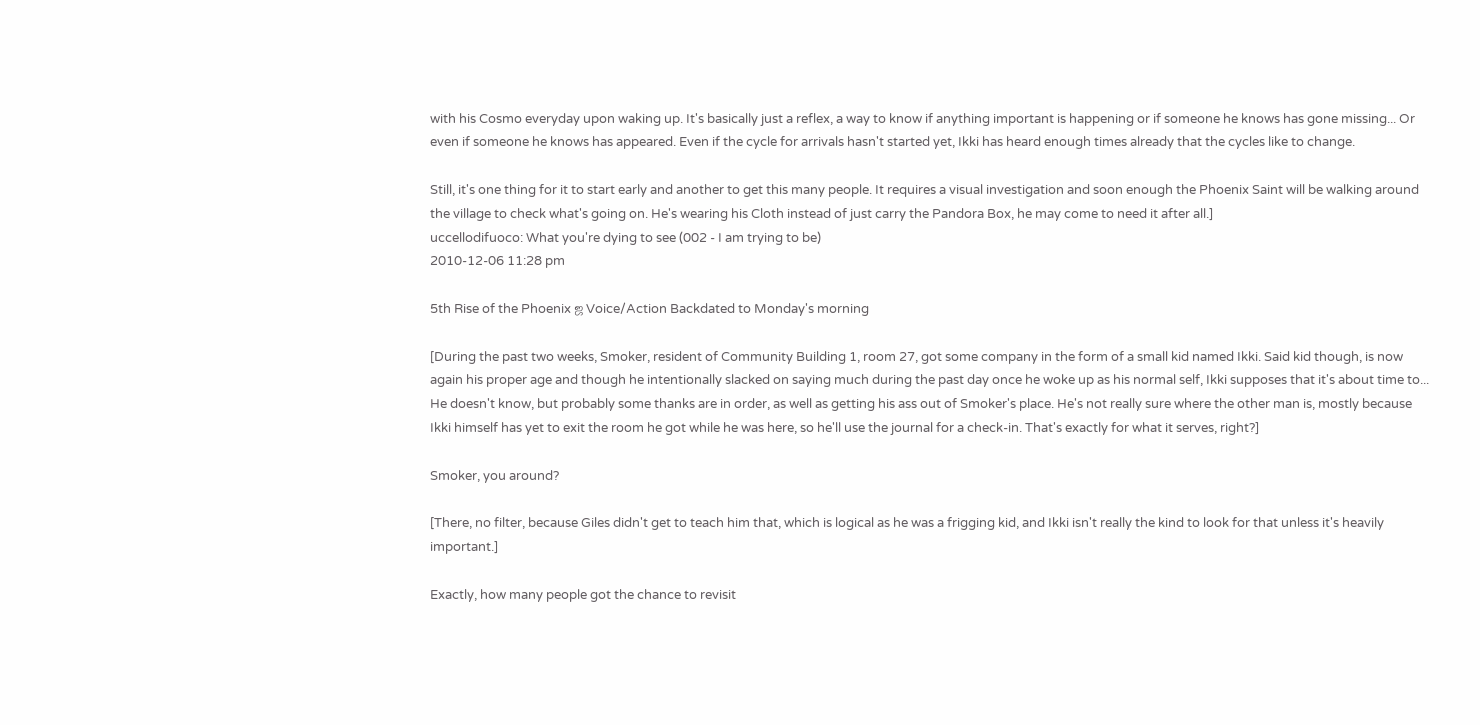with his Cosmo everyday upon waking up. It's basically just a reflex, a way to know if anything important is happening or if someone he knows has gone missing... Or even if someone he knows has appeared. Even if the cycle for arrivals hasn't started yet, Ikki has heard enough times already that the cycles like to change.

Still, it's one thing for it to start early and another to get this many people. It requires a visual investigation and soon enough the Phoenix Saint will be walking around the village to check what's going on. He's wearing his Cloth instead of just carry the Pandora Box, he may come to need it after all.]
uccellodifuoco: What you're dying to see (002 - I am trying to be)
2010-12-06 11:28 pm

5th Rise of the Phoenix ஜ Voice/Action Backdated to Monday's morning

[During the past two weeks, Smoker, resident of Community Building 1, room 27, got some company in the form of a small kid named Ikki. Said kid though, is now again his proper age and though he intentionally slacked on saying much during the past day once he woke up as his normal self, Ikki supposes that it's about time to... He doesn't know, but probably some thanks are in order, as well as getting his ass out of Smoker's place. He's not really sure where the other man is, mostly because Ikki himself has yet to exit the room he got while he was here, so he'll use the journal for a check-in. That's exactly for what it serves, right?]

Smoker, you around?

[There, no filter, because Giles didn't get to teach him that, which is logical as he was a frigging kid, and Ikki isn't really the kind to look for that unless it's heavily important.]

Exactly, how many people got the chance to revisit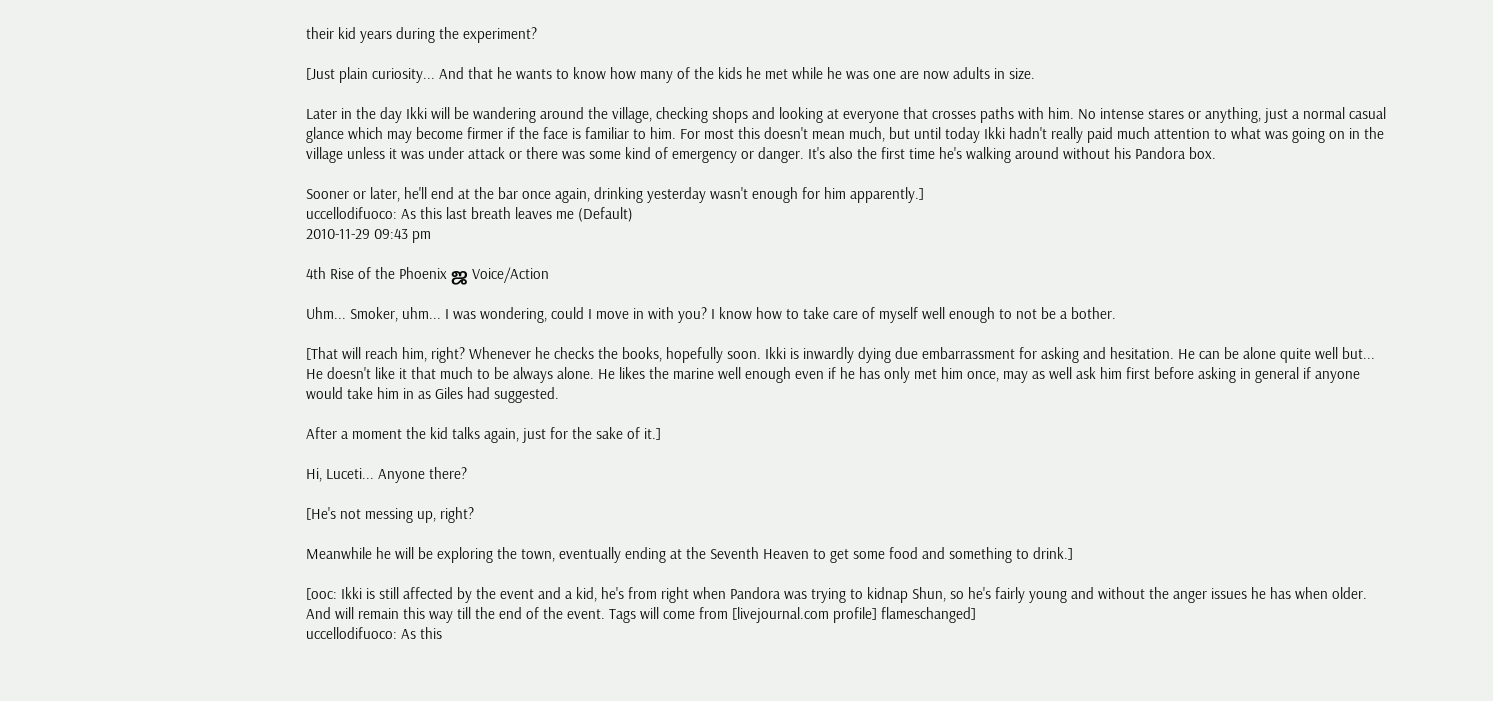their kid years during the experiment?

[Just plain curiosity... And that he wants to know how many of the kids he met while he was one are now adults in size.

Later in the day Ikki will be wandering around the village, checking shops and looking at everyone that crosses paths with him. No intense stares or anything, just a normal casual glance which may become firmer if the face is familiar to him. For most this doesn't mean much, but until today Ikki hadn't really paid much attention to what was going on in the village unless it was under attack or there was some kind of emergency or danger. It's also the first time he's walking around without his Pandora box.

Sooner or later, he'll end at the bar once again, drinking yesterday wasn't enough for him apparently.]
uccellodifuoco: As this last breath leaves me (Default)
2010-11-29 09:43 pm

4th Rise of the Phoenix ஜ Voice/Action

Uhm... Smoker, uhm... I was wondering, could I move in with you? I know how to take care of myself well enough to not be a bother.

[That will reach him, right? Whenever he checks the books, hopefully soon. Ikki is inwardly dying due embarrassment for asking and hesitation. He can be alone quite well but... He doesn't like it that much to be always alone. He likes the marine well enough even if he has only met him once, may as well ask him first before asking in general if anyone would take him in as Giles had suggested.

After a moment the kid talks again, just for the sake of it.]

Hi, Luceti... Anyone there?

[He's not messing up, right?

Meanwhile he will be exploring the town, eventually ending at the Seventh Heaven to get some food and something to drink.]

[ooc: Ikki is still affected by the event and a kid, he's from right when Pandora was trying to kidnap Shun, so he's fairly young and without the anger issues he has when older. And will remain this way till the end of the event. Tags will come from [livejournal.com profile] flameschanged]
uccellodifuoco: As this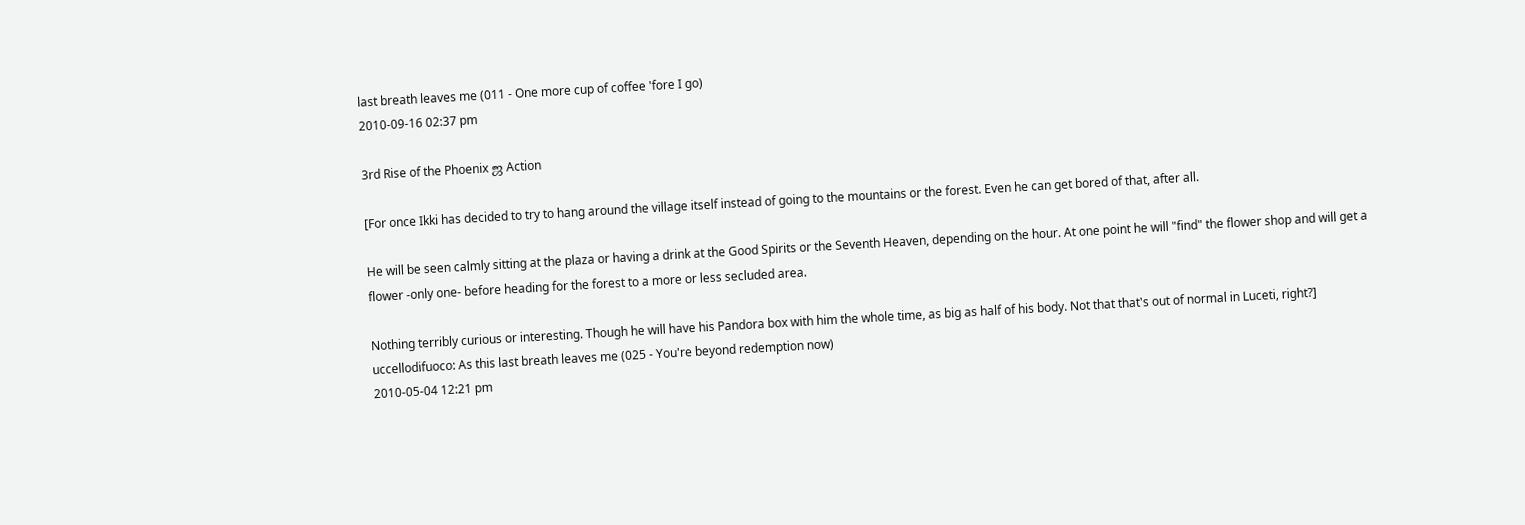last breath leaves me (011 - One more cup of coffee 'fore I go)
2010-09-16 02:37 pm

3rd Rise of the Phoenix ஜ Action

[For once Ikki has decided to try to hang around the village itself instead of going to the mountains or the forest. Even he can get bored of that, after all.

He will be seen calmly sitting at the plaza or having a drink at the Good Spirits or the Seventh Heaven, depending on the hour. At one point he will "find" the flower shop and will get a flower -only one- before heading for the forest to a more or less secluded area.

Nothing terribly curious or interesting. Though he will have his Pandora box with him the whole time, as big as half of his body. Not that that's out of normal in Luceti, right?]
uccellodifuoco: As this last breath leaves me (025 - You're beyond redemption now)
2010-05-04 12:21 pm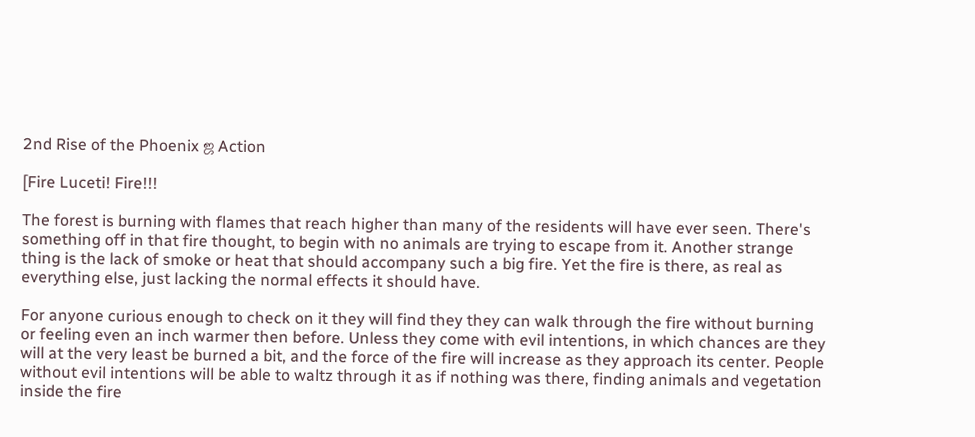2nd Rise of the Phoenix ஜ Action

[Fire Luceti! Fire!!!

The forest is burning with flames that reach higher than many of the residents will have ever seen. There's something off in that fire thought, to begin with no animals are trying to escape from it. Another strange thing is the lack of smoke or heat that should accompany such a big fire. Yet the fire is there, as real as everything else, just lacking the normal effects it should have.

For anyone curious enough to check on it they will find they they can walk through the fire without burning or feeling even an inch warmer then before. Unless they come with evil intentions, in which chances are they will at the very least be burned a bit, and the force of the fire will increase as they approach its center. People without evil intentions will be able to waltz through it as if nothing was there, finding animals and vegetation inside the fire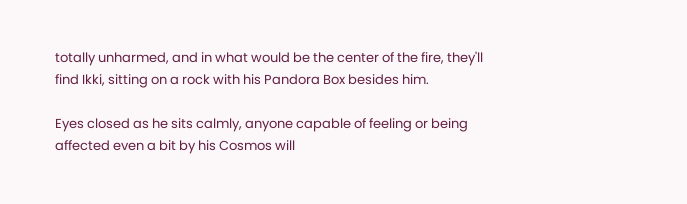totally unharmed, and in what would be the center of the fire, they'll find Ikki, sitting on a rock with his Pandora Box besides him.

Eyes closed as he sits calmly, anyone capable of feeling or being affected even a bit by his Cosmos will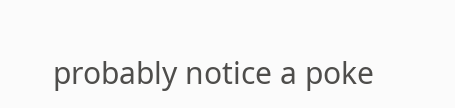probably notice a poke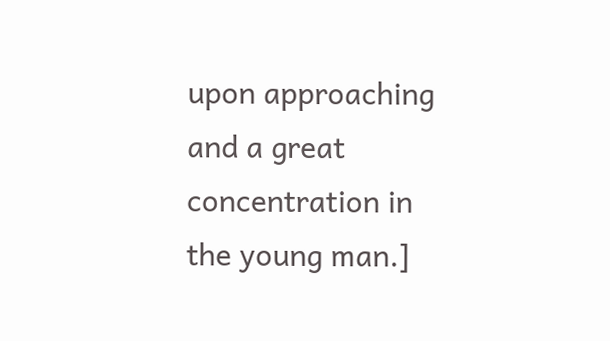upon approaching and a great concentration in the young man.]